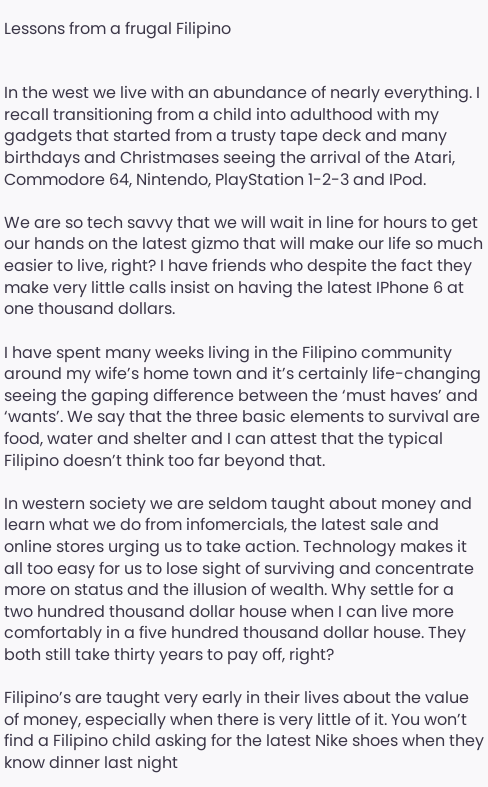Lessons from a frugal Filipino


In the west we live with an abundance of nearly everything. I recall transitioning from a child into adulthood with my gadgets that started from a trusty tape deck and many birthdays and Christmases seeing the arrival of the Atari, Commodore 64, Nintendo, PlayStation 1-2-3 and IPod.

We are so tech savvy that we will wait in line for hours to get our hands on the latest gizmo that will make our life so much easier to live, right? I have friends who despite the fact they make very little calls insist on having the latest IPhone 6 at one thousand dollars.

I have spent many weeks living in the Filipino community around my wife’s home town and it’s certainly life-changing seeing the gaping difference between the ‘must haves’ and ‘wants’. We say that the three basic elements to survival are food, water and shelter and I can attest that the typical Filipino doesn’t think too far beyond that.

In western society we are seldom taught about money and learn what we do from infomercials, the latest sale and online stores urging us to take action. Technology makes it all too easy for us to lose sight of surviving and concentrate more on status and the illusion of wealth. Why settle for a two hundred thousand dollar house when I can live more comfortably in a five hundred thousand dollar house. They both still take thirty years to pay off, right?

Filipino’s are taught very early in their lives about the value of money, especially when there is very little of it. You won’t find a Filipino child asking for the latest Nike shoes when they know dinner last night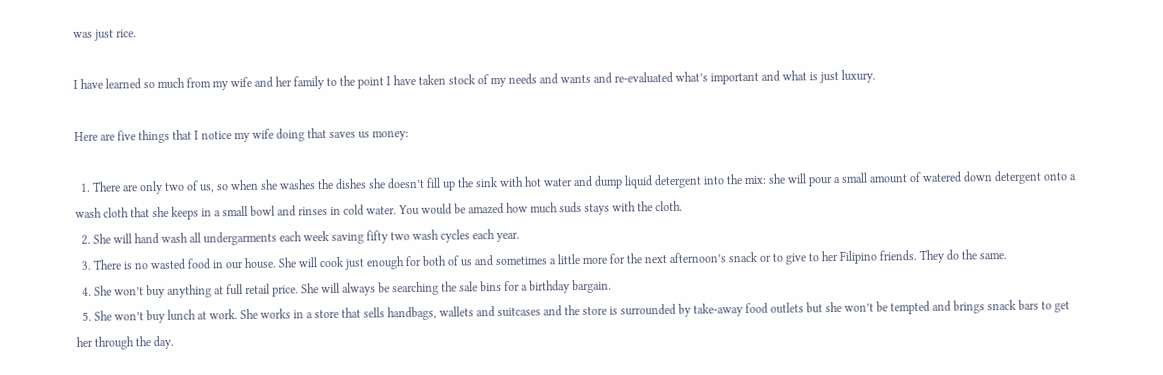was just rice.

I have learned so much from my wife and her family to the point I have taken stock of my needs and wants and re-evaluated what’s important and what is just luxury.

Here are five things that I notice my wife doing that saves us money:

  1. There are only two of us, so when she washes the dishes she doesn’t fill up the sink with hot water and dump liquid detergent into the mix: she will pour a small amount of watered down detergent onto a wash cloth that she keeps in a small bowl and rinses in cold water. You would be amazed how much suds stays with the cloth.
  2. She will hand wash all undergarments each week saving fifty two wash cycles each year.
  3. There is no wasted food in our house. She will cook just enough for both of us and sometimes a little more for the next afternoon’s snack or to give to her Filipino friends. They do the same.
  4. She won’t buy anything at full retail price. She will always be searching the sale bins for a birthday bargain.
  5. She won’t buy lunch at work. She works in a store that sells handbags, wallets and suitcases and the store is surrounded by take-away food outlets but she won’t be tempted and brings snack bars to get her through the day.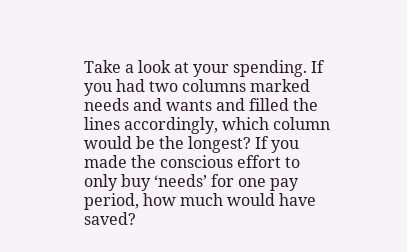Take a look at your spending. If you had two columns marked needs and wants and filled the lines accordingly, which column would be the longest? If you made the conscious effort to only buy ‘needs’ for one pay period, how much would have saved?